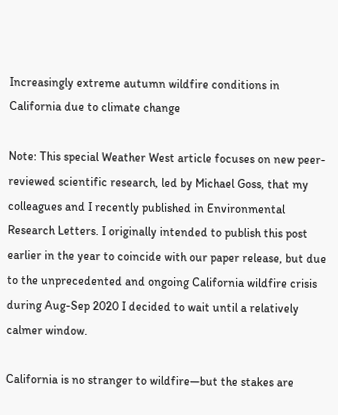Increasingly extreme autumn wildfire conditions in California due to climate change

Note: This special Weather West article focuses on new peer-reviewed scientific research, led by Michael Goss, that my colleagues and I recently published in Environmental Research Letters. I originally intended to publish this post earlier in the year to coincide with our paper release, but due to the unprecedented and ongoing California wildfire crisis during Aug-Sep 2020 I decided to wait until a relatively calmer window.

California is no stranger to wildfire—but the stakes are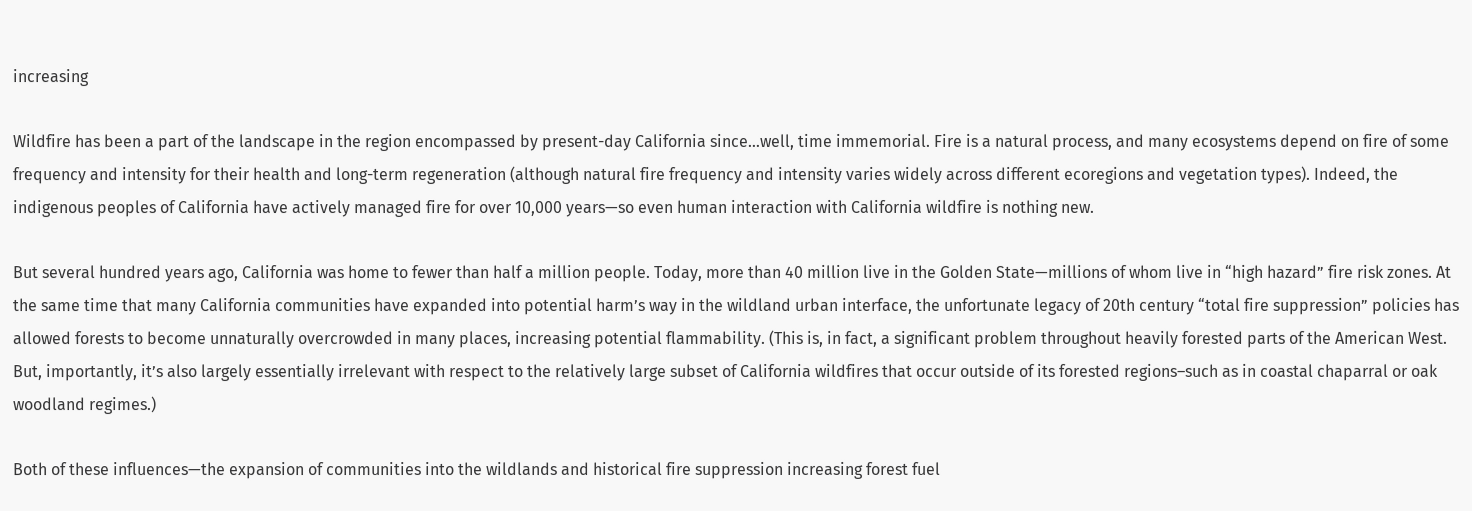increasing

Wildfire has been a part of the landscape in the region encompassed by present-day California since…well, time immemorial. Fire is a natural process, and many ecosystems depend on fire of some frequency and intensity for their health and long-term regeneration (although natural fire frequency and intensity varies widely across different ecoregions and vegetation types). Indeed, the indigenous peoples of California have actively managed fire for over 10,000 years—so even human interaction with California wildfire is nothing new.

But several hundred years ago, California was home to fewer than half a million people. Today, more than 40 million live in the Golden State—millions of whom live in “high hazard” fire risk zones. At the same time that many California communities have expanded into potential harm’s way in the wildland urban interface, the unfortunate legacy of 20th century “total fire suppression” policies has allowed forests to become unnaturally overcrowded in many places, increasing potential flammability. (This is, in fact, a significant problem throughout heavily forested parts of the American West. But, importantly, it’s also largely essentially irrelevant with respect to the relatively large subset of California wildfires that occur outside of its forested regions–such as in coastal chaparral or oak woodland regimes.)

Both of these influences—the expansion of communities into the wildlands and historical fire suppression increasing forest fuel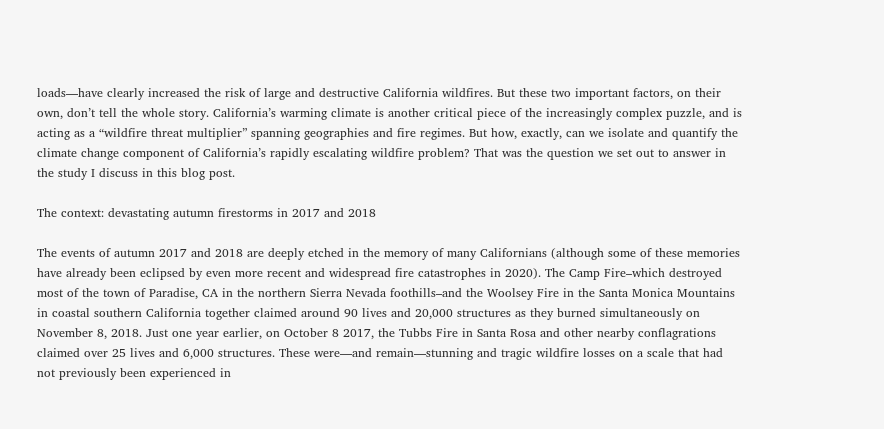loads—have clearly increased the risk of large and destructive California wildfires. But these two important factors, on their own, don’t tell the whole story. California’s warming climate is another critical piece of the increasingly complex puzzle, and is acting as a “wildfire threat multiplier” spanning geographies and fire regimes. But how, exactly, can we isolate and quantify the climate change component of California’s rapidly escalating wildfire problem? That was the question we set out to answer in the study I discuss in this blog post.

The context: devastating autumn firestorms in 2017 and 2018

The events of autumn 2017 and 2018 are deeply etched in the memory of many Californians (although some of these memories have already been eclipsed by even more recent and widespread fire catastrophes in 2020). The Camp Fire–which destroyed most of the town of Paradise, CA in the northern Sierra Nevada foothills–and the Woolsey Fire in the Santa Monica Mountains in coastal southern California together claimed around 90 lives and 20,000 structures as they burned simultaneously on November 8, 2018. Just one year earlier, on October 8 2017, the Tubbs Fire in Santa Rosa and other nearby conflagrations claimed over 25 lives and 6,000 structures. These were—and remain—stunning and tragic wildfire losses on a scale that had not previously been experienced in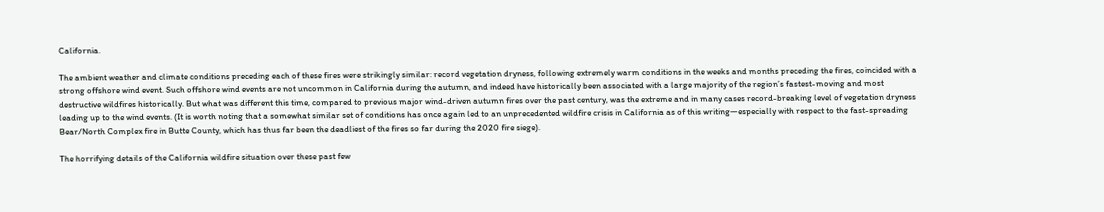California.

The ambient weather and climate conditions preceding each of these fires were strikingly similar: record vegetation dryness, following extremely warm conditions in the weeks and months preceding the fires, coincided with a strong offshore wind event. Such offshore wind events are not uncommon in California during the autumn, and indeed have historically been associated with a large majority of the region’s fastest-moving and most destructive wildfires historically. But what was different this time, compared to previous major wind-driven autumn fires over the past century, was the extreme and in many cases record-breaking level of vegetation dryness leading up to the wind events. (It is worth noting that a somewhat similar set of conditions has once again led to an unprecedented wildfire crisis in California as of this writing—especially with respect to the fast-spreading Bear/North Complex fire in Butte County, which has thus far been the deadliest of the fires so far during the 2020 fire siege).

The horrifying details of the California wildfire situation over these past few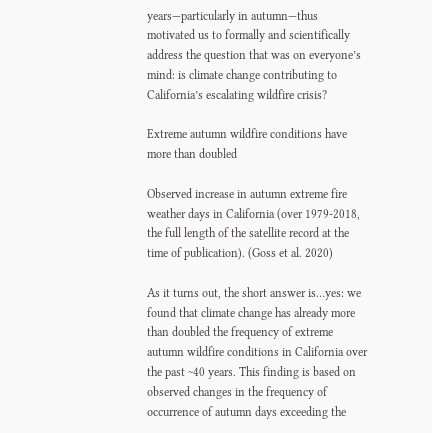years—particularly in autumn—thus motivated us to formally and scientifically address the question that was on everyone’s mind: is climate change contributing to California’s escalating wildfire crisis?

Extreme autumn wildfire conditions have more than doubled

Observed increase in autumn extreme fire weather days in California (over 1979-2018, the full length of the satellite record at the time of publication). (Goss et al. 2020)

As it turns out, the short answer is…yes: we found that climate change has already more than doubled the frequency of extreme autumn wildfire conditions in California over the past ~40 years. This finding is based on observed changes in the frequency of occurrence of autumn days exceeding the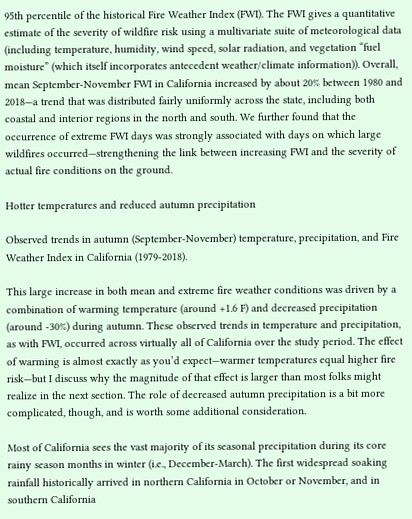95th percentile of the historical Fire Weather Index (FWI). The FWI gives a quantitative estimate of the severity of wildfire risk using a multivariate suite of meteorological data (including temperature, humidity, wind speed, solar radiation, and vegetation “fuel moisture” (which itself incorporates antecedent weather/climate information)). Overall, mean September-November FWI in California increased by about 20% between 1980 and 2018—a trend that was distributed fairly uniformly across the state, including both coastal and interior regions in the north and south. We further found that the occurrence of extreme FWI days was strongly associated with days on which large wildfires occurred—strengthening the link between increasing FWI and the severity of actual fire conditions on the ground.

Hotter temperatures and reduced autumn precipitation

Observed trends in autumn (September-November) temperature, precipitation, and Fire Weather Index in California (1979-2018).

This large increase in both mean and extreme fire weather conditions was driven by a combination of warming temperature (around +1.6 F) and decreased precipitation (around -30%) during autumn. These observed trends in temperature and precipitation, as with FWI, occurred across virtually all of California over the study period. The effect of warming is almost exactly as you’d expect—warmer temperatures equal higher fire risk—but I discuss why the magnitude of that effect is larger than most folks might realize in the next section. The role of decreased autumn precipitation is a bit more complicated, though, and is worth some additional consideration.

Most of California sees the vast majority of its seasonal precipitation during its core rainy season months in winter (i.e., December-March). The first widespread soaking rainfall historically arrived in northern California in October or November, and in southern California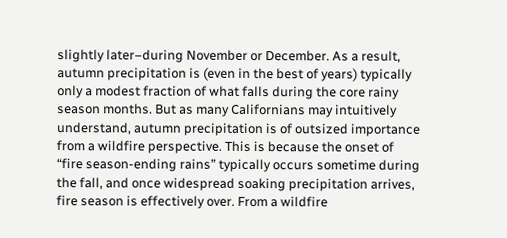slightly later–during November or December. As a result, autumn precipitation is (even in the best of years) typically only a modest fraction of what falls during the core rainy season months. But as many Californians may intuitively understand, autumn precipitation is of outsized importance from a wildfire perspective. This is because the onset of “fire season-ending rains” typically occurs sometime during the fall, and once widespread soaking precipitation arrives, fire season is effectively over. From a wildfire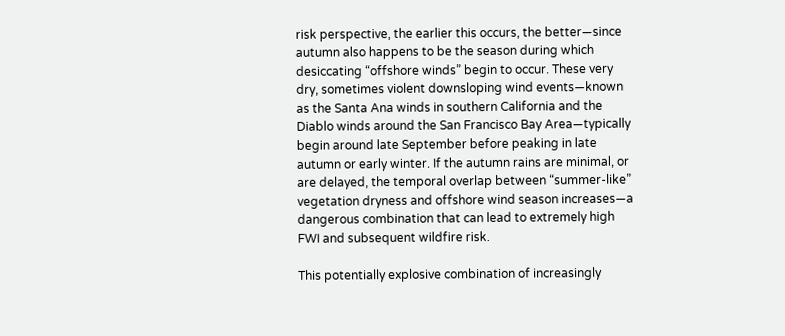risk perspective, the earlier this occurs, the better—since autumn also happens to be the season during which desiccating “offshore winds” begin to occur. These very dry, sometimes violent downsloping wind events—known as the Santa Ana winds in southern California and the Diablo winds around the San Francisco Bay Area—typically begin around late September before peaking in late autumn or early winter. If the autumn rains are minimal, or are delayed, the temporal overlap between “summer-like” vegetation dryness and offshore wind season increases—a dangerous combination that can lead to extremely high FWI and subsequent wildfire risk.

This potentially explosive combination of increasingly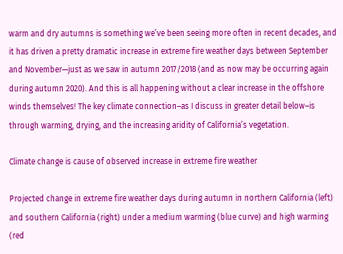warm and dry autumns is something we’ve been seeing more often in recent decades, and it has driven a pretty dramatic increase in extreme fire weather days between September and November—just as we saw in autumn 2017/2018 (and as now may be occurring again during autumn 2020). And this is all happening without a clear increase in the offshore winds themselves! The key climate connection–as I discuss in greater detail below–is through warming, drying, and the increasing aridity of California’s vegetation.

Climate change is cause of observed increase in extreme fire weather

Projected change in extreme fire weather days during autumn in northern California (left) and southern California (right) under a medium warming (blue curve) and high warming (red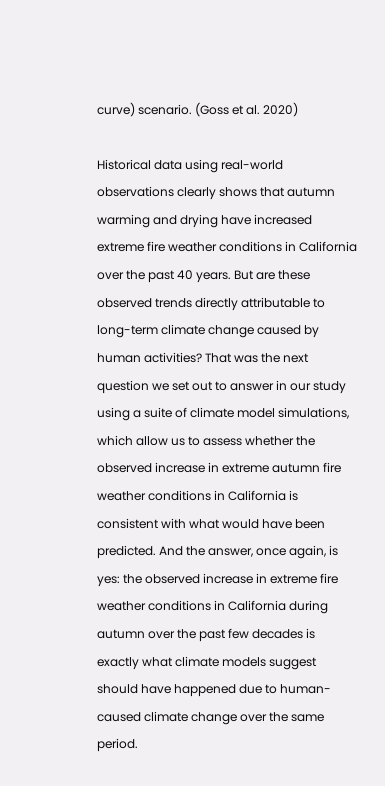curve) scenario. (Goss et al. 2020)

Historical data using real-world observations clearly shows that autumn warming and drying have increased extreme fire weather conditions in California over the past 40 years. But are these observed trends directly attributable to long-term climate change caused by human activities? That was the next question we set out to answer in our study using a suite of climate model simulations, which allow us to assess whether the observed increase in extreme autumn fire weather conditions in California is consistent with what would have been predicted. And the answer, once again, is yes: the observed increase in extreme fire weather conditions in California during autumn over the past few decades is exactly what climate models suggest should have happened due to human-caused climate change over the same period.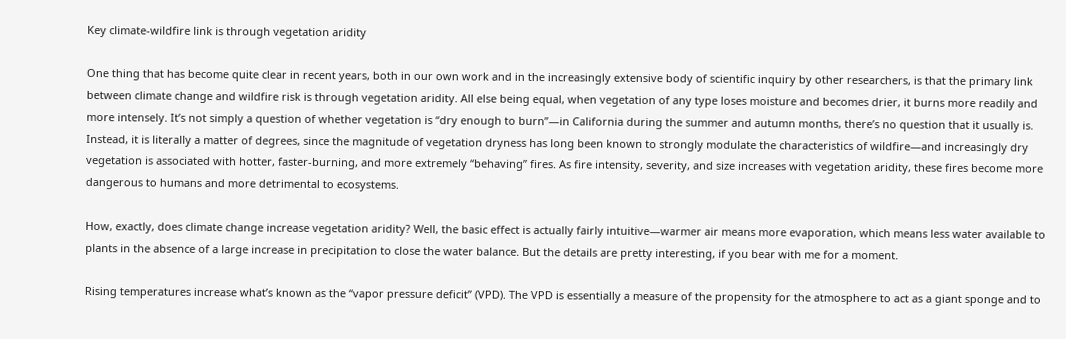Key climate-wildfire link is through vegetation aridity

One thing that has become quite clear in recent years, both in our own work and in the increasingly extensive body of scientific inquiry by other researchers, is that the primary link between climate change and wildfire risk is through vegetation aridity. All else being equal, when vegetation of any type loses moisture and becomes drier, it burns more readily and more intensely. It’s not simply a question of whether vegetation is “dry enough to burn”—in California during the summer and autumn months, there’s no question that it usually is. Instead, it is literally a matter of degrees, since the magnitude of vegetation dryness has long been known to strongly modulate the characteristics of wildfire—and increasingly dry vegetation is associated with hotter, faster-burning, and more extremely “behaving” fires. As fire intensity, severity, and size increases with vegetation aridity, these fires become more dangerous to humans and more detrimental to ecosystems.

How, exactly, does climate change increase vegetation aridity? Well, the basic effect is actually fairly intuitive—warmer air means more evaporation, which means less water available to plants in the absence of a large increase in precipitation to close the water balance. But the details are pretty interesting, if you bear with me for a moment.

Rising temperatures increase what’s known as the “vapor pressure deficit” (VPD). The VPD is essentially a measure of the propensity for the atmosphere to act as a giant sponge and to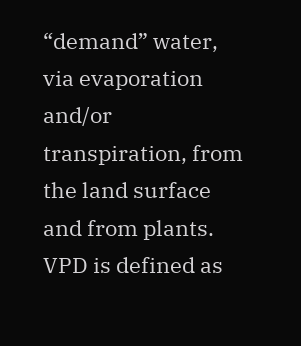“demand” water, via evaporation and/or transpiration, from the land surface and from plants. VPD is defined as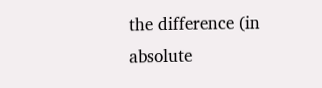the difference (in absolute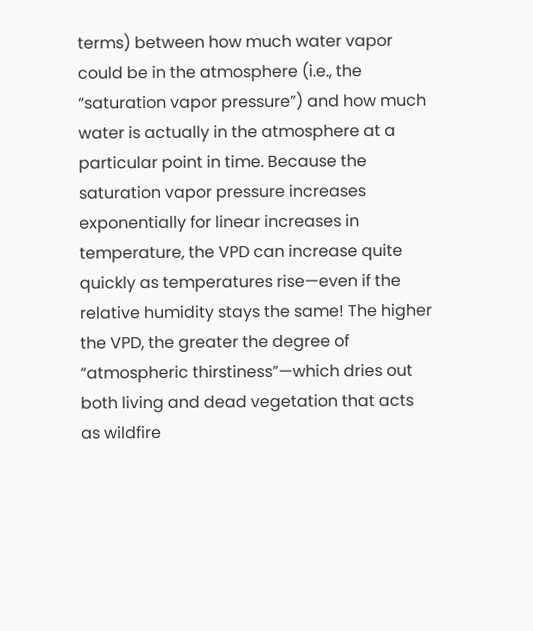terms) between how much water vapor could be in the atmosphere (i.e., the “saturation vapor pressure”) and how much water is actually in the atmosphere at a particular point in time. Because the saturation vapor pressure increases exponentially for linear increases in temperature, the VPD can increase quite quickly as temperatures rise—even if the relative humidity stays the same! The higher the VPD, the greater the degree of “atmospheric thirstiness”—which dries out both living and dead vegetation that acts as wildfire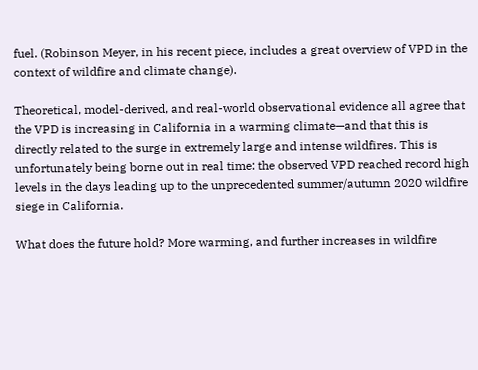fuel. (Robinson Meyer, in his recent piece, includes a great overview of VPD in the context of wildfire and climate change).

Theoretical, model-derived, and real-world observational evidence all agree that the VPD is increasing in California in a warming climate—and that this is directly related to the surge in extremely large and intense wildfires. This is unfortunately being borne out in real time: the observed VPD reached record high levels in the days leading up to the unprecedented summer/autumn 2020 wildfire siege in California.

What does the future hold? More warming, and further increases in wildfire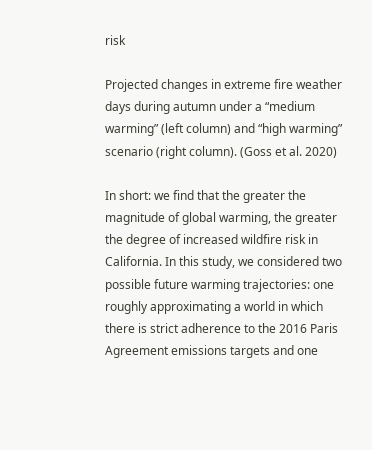risk

Projected changes in extreme fire weather days during autumn under a “medium warming” (left column) and “high warming” scenario (right column). (Goss et al. 2020)

In short: we find that the greater the magnitude of global warming, the greater the degree of increased wildfire risk in California. In this study, we considered two possible future warming trajectories: one roughly approximating a world in which there is strict adherence to the 2016 Paris Agreement emissions targets and one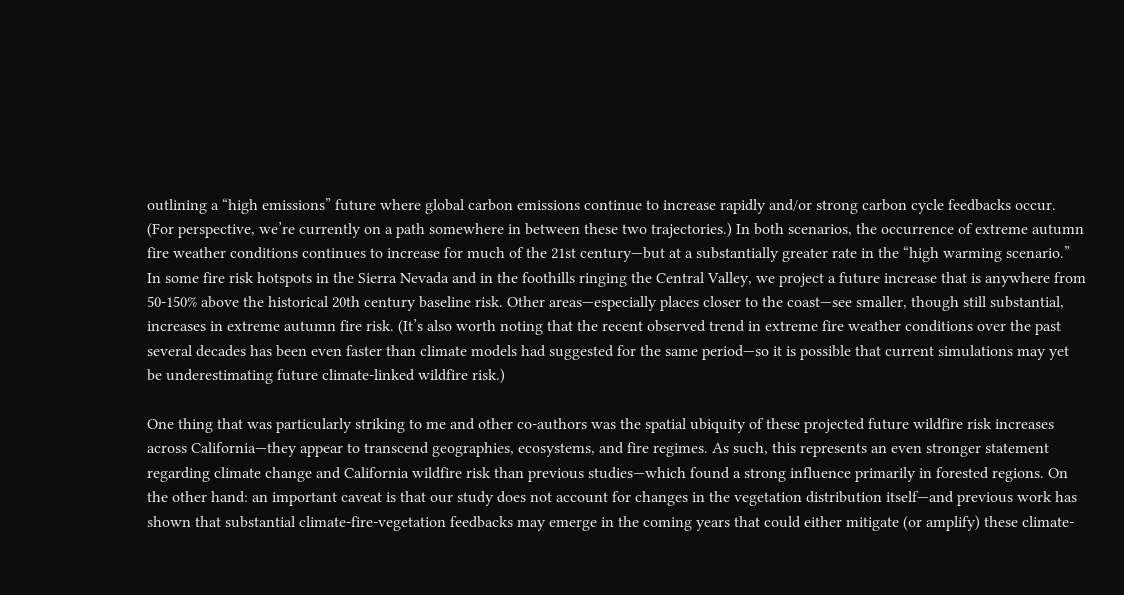outlining a “high emissions” future where global carbon emissions continue to increase rapidly and/or strong carbon cycle feedbacks occur. (For perspective, we’re currently on a path somewhere in between these two trajectories.) In both scenarios, the occurrence of extreme autumn fire weather conditions continues to increase for much of the 21st century—but at a substantially greater rate in the “high warming scenario.” In some fire risk hotspots in the Sierra Nevada and in the foothills ringing the Central Valley, we project a future increase that is anywhere from 50-150% above the historical 20th century baseline risk. Other areas—especially places closer to the coast—see smaller, though still substantial, increases in extreme autumn fire risk. (It’s also worth noting that the recent observed trend in extreme fire weather conditions over the past several decades has been even faster than climate models had suggested for the same period—so it is possible that current simulations may yet be underestimating future climate-linked wildfire risk.)

One thing that was particularly striking to me and other co-authors was the spatial ubiquity of these projected future wildfire risk increases across California—they appear to transcend geographies, ecosystems, and fire regimes. As such, this represents an even stronger statement regarding climate change and California wildfire risk than previous studies—which found a strong influence primarily in forested regions. On the other hand: an important caveat is that our study does not account for changes in the vegetation distribution itself—and previous work has shown that substantial climate-fire-vegetation feedbacks may emerge in the coming years that could either mitigate (or amplify) these climate-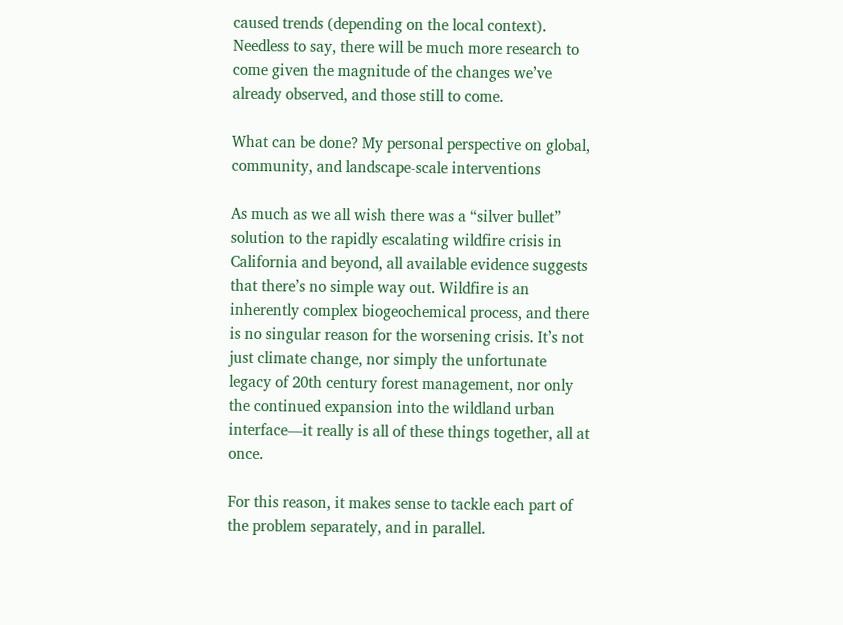caused trends (depending on the local context). Needless to say, there will be much more research to come given the magnitude of the changes we’ve already observed, and those still to come.

What can be done? My personal perspective on global, community, and landscape-scale interventions

As much as we all wish there was a “silver bullet” solution to the rapidly escalating wildfire crisis in California and beyond, all available evidence suggests that there’s no simple way out. Wildfire is an inherently complex biogeochemical process, and there is no singular reason for the worsening crisis. It’s not just climate change, nor simply the unfortunate legacy of 20th century forest management, nor only the continued expansion into the wildland urban interface—it really is all of these things together, all at once.

For this reason, it makes sense to tackle each part of the problem separately, and in parallel.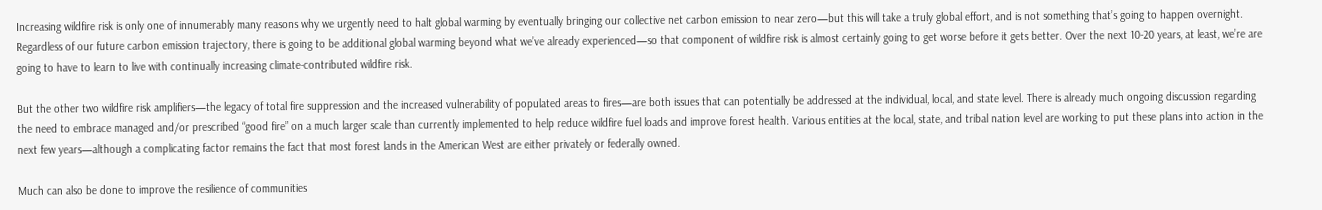Increasing wildfire risk is only one of innumerably many reasons why we urgently need to halt global warming by eventually bringing our collective net carbon emission to near zero—but this will take a truly global effort, and is not something that’s going to happen overnight. Regardless of our future carbon emission trajectory, there is going to be additional global warming beyond what we’ve already experienced—so that component of wildfire risk is almost certainly going to get worse before it gets better. Over the next 10-20 years, at least, we’re are going to have to learn to live with continually increasing climate-contributed wildfire risk.

But the other two wildfire risk amplifiers—the legacy of total fire suppression and the increased vulnerability of populated areas to fires—are both issues that can potentially be addressed at the individual, local, and state level. There is already much ongoing discussion regarding the need to embrace managed and/or prescribed “good fire” on a much larger scale than currently implemented to help reduce wildfire fuel loads and improve forest health. Various entities at the local, state, and tribal nation level are working to put these plans into action in the next few years—although a complicating factor remains the fact that most forest lands in the American West are either privately or federally owned.

Much can also be done to improve the resilience of communities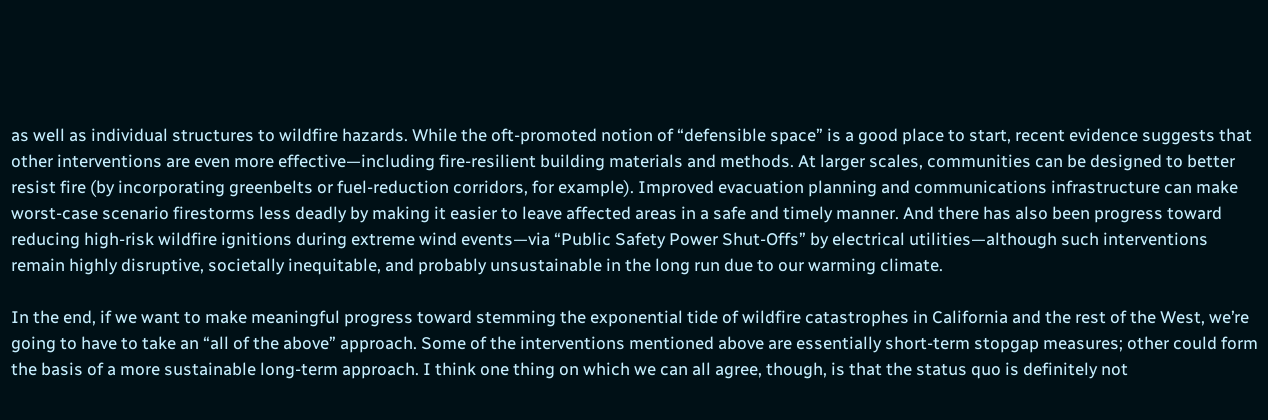as well as individual structures to wildfire hazards. While the oft-promoted notion of “defensible space” is a good place to start, recent evidence suggests that other interventions are even more effective—including fire-resilient building materials and methods. At larger scales, communities can be designed to better resist fire (by incorporating greenbelts or fuel-reduction corridors, for example). Improved evacuation planning and communications infrastructure can make worst-case scenario firestorms less deadly by making it easier to leave affected areas in a safe and timely manner. And there has also been progress toward reducing high-risk wildfire ignitions during extreme wind events—via “Public Safety Power Shut-Offs” by electrical utilities—although such interventions remain highly disruptive, societally inequitable, and probably unsustainable in the long run due to our warming climate.

In the end, if we want to make meaningful progress toward stemming the exponential tide of wildfire catastrophes in California and the rest of the West, we’re going to have to take an “all of the above” approach. Some of the interventions mentioned above are essentially short-term stopgap measures; other could form the basis of a more sustainable long-term approach. I think one thing on which we can all agree, though, is that the status quo is definitely not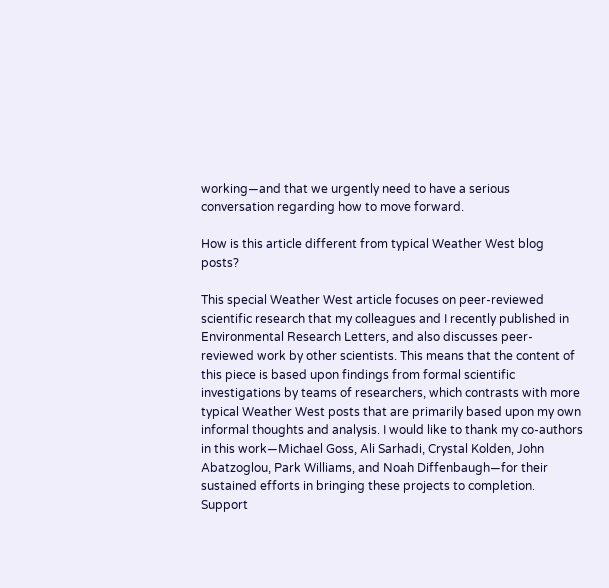working—and that we urgently need to have a serious conversation regarding how to move forward.

How is this article different from typical Weather West blog posts?

This special Weather West article focuses on peer-reviewed scientific research that my colleagues and I recently published in Environmental Research Letters, and also discusses peer-reviewed work by other scientists. This means that the content of this piece is based upon findings from formal scientific investigations by teams of researchers, which contrasts with more typical Weather West posts that are primarily based upon my own informal thoughts and analysis. I would like to thank my co-authors in this work—Michael Goss, Ali Sarhadi, Crystal Kolden, John Abatzoglou, Park Williams, and Noah Diffenbaugh—for their sustained efforts in bringing these projects to completion. Support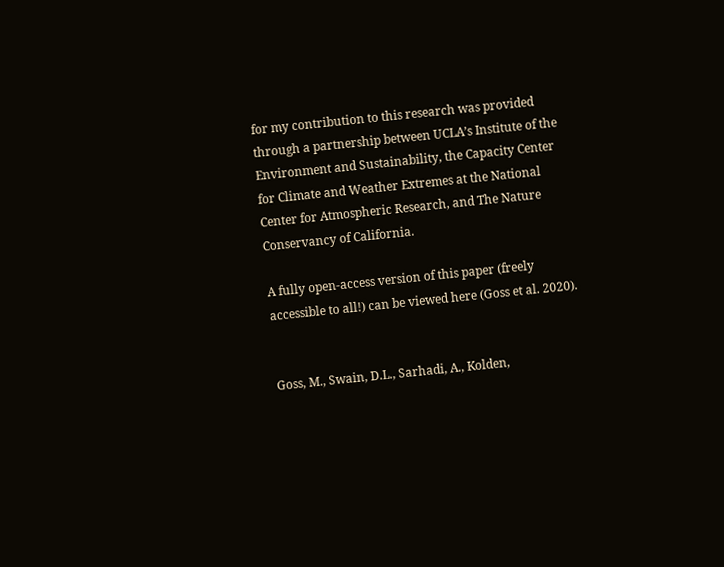for my contribution to this research was provided through a partnership between UCLA’s Institute of the Environment and Sustainability, the Capacity Center for Climate and Weather Extremes at the National Center for Atmospheric Research, and The Nature Conservancy of California.

A fully open-access version of this paper (freely accessible to all!) can be viewed here (Goss et al. 2020).


Goss, M., Swain, D.L., Sarhadi, A., Kolden,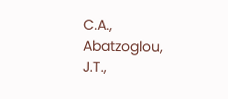C.A., Abatzoglou, J.T.,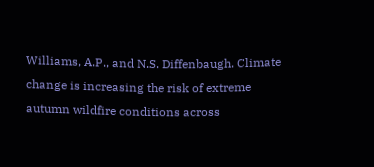Williams, A.P., and N.S. Diffenbaugh. Climate change is increasing the risk of extreme autumn wildfire conditions across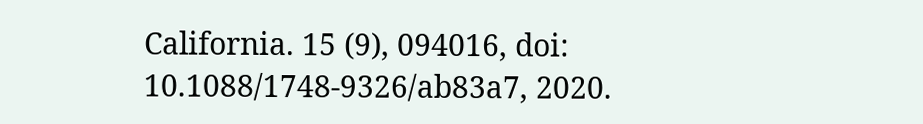California. 15 (9), 094016, doi: 10.1088/1748-9326/ab83a7, 2020.